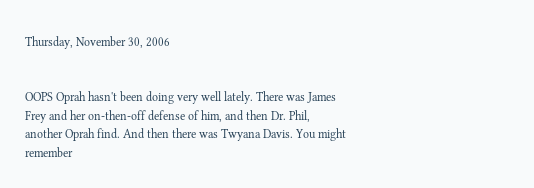Thursday, November 30, 2006


OOPS Oprah hasn't been doing very well lately. There was James Frey and her on-then-off defense of him, and then Dr. Phil, another Oprah find. And then there was Twyana Davis. You might remember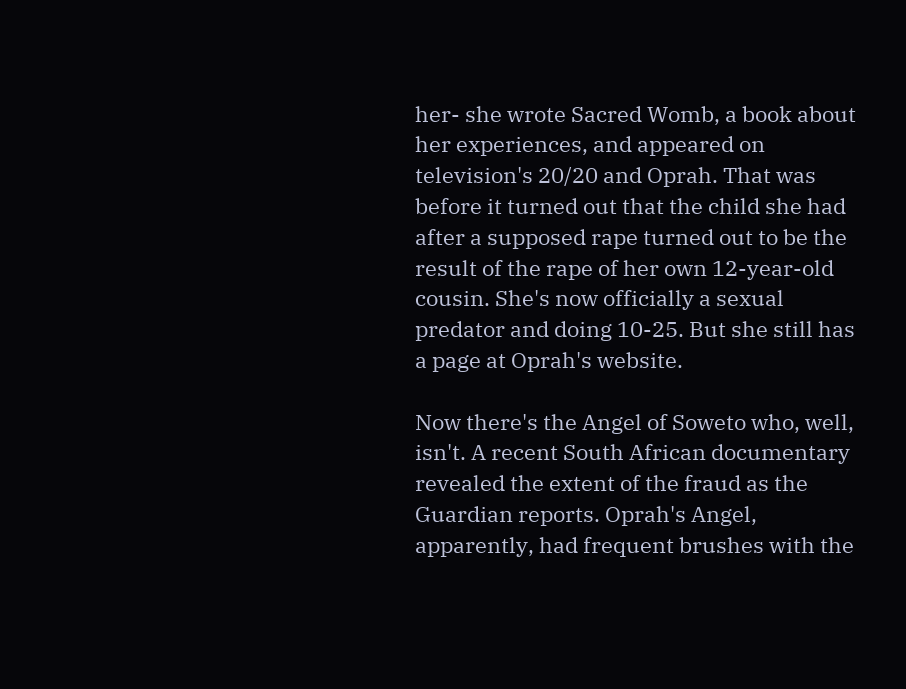her- she wrote Sacred Womb, a book about her experiences, and appeared on television's 20/20 and Oprah. That was before it turned out that the child she had after a supposed rape turned out to be the result of the rape of her own 12-year-old cousin. She's now officially a sexual predator and doing 10-25. But she still has a page at Oprah's website.

Now there's the Angel of Soweto who, well, isn't. A recent South African documentary revealed the extent of the fraud as the Guardian reports. Oprah's Angel, apparently, had frequent brushes with the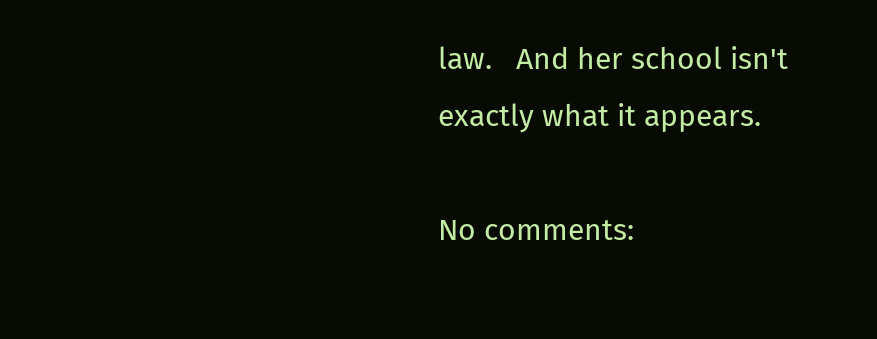law.   And her school isn't exactly what it appears.

No comments: